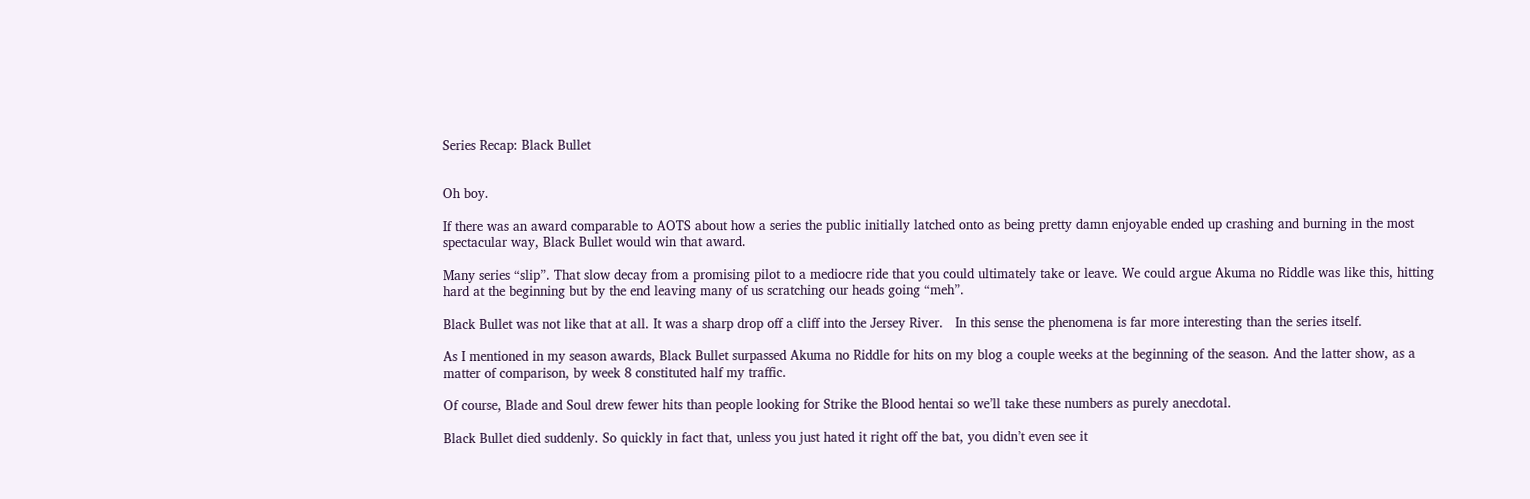Series Recap: Black Bullet


Oh boy.

If there was an award comparable to AOTS about how a series the public initially latched onto as being pretty damn enjoyable ended up crashing and burning in the most spectacular way, Black Bullet would win that award.

Many series “slip”. That slow decay from a promising pilot to a mediocre ride that you could ultimately take or leave. We could argue Akuma no Riddle was like this, hitting hard at the beginning but by the end leaving many of us scratching our heads going “meh”.

Black Bullet was not like that at all. It was a sharp drop off a cliff into the Jersey River.   In this sense the phenomena is far more interesting than the series itself.

As I mentioned in my season awards, Black Bullet surpassed Akuma no Riddle for hits on my blog a couple weeks at the beginning of the season. And the latter show, as a matter of comparison, by week 8 constituted half my traffic.

Of course, Blade and Soul drew fewer hits than people looking for Strike the Blood hentai so we’ll take these numbers as purely anecdotal.

Black Bullet died suddenly. So quickly in fact that, unless you just hated it right off the bat, you didn’t even see it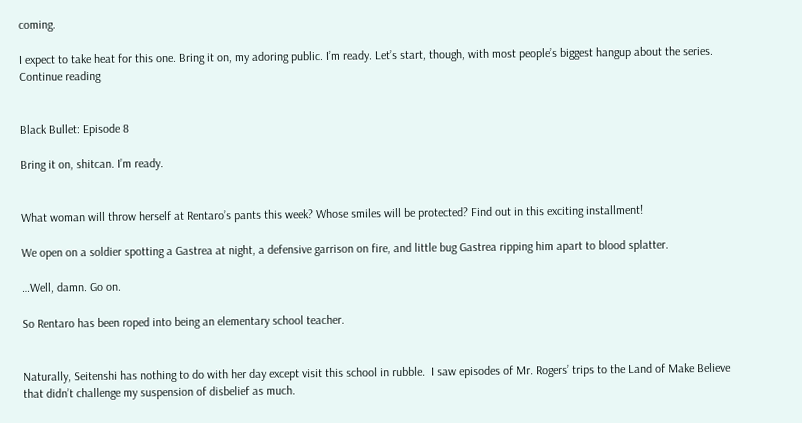coming.

I expect to take heat for this one. Bring it on, my adoring public. I’m ready. Let’s start, though, with most people’s biggest hangup about the series. Continue reading


Black Bullet: Episode 8

Bring it on, shitcan. I’m ready.


What woman will throw herself at Rentaro’s pants this week? Whose smiles will be protected? Find out in this exciting installment!

We open on a soldier spotting a Gastrea at night, a defensive garrison on fire, and little bug Gastrea ripping him apart to blood splatter.

…Well, damn. Go on.

So Rentaro has been roped into being an elementary school teacher.


Naturally, Seitenshi has nothing to do with her day except visit this school in rubble.  I saw episodes of Mr. Rogers’ trips to the Land of Make Believe that didn’t challenge my suspension of disbelief as much.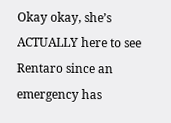Okay okay, she’s ACTUALLY here to see Rentaro since an emergency has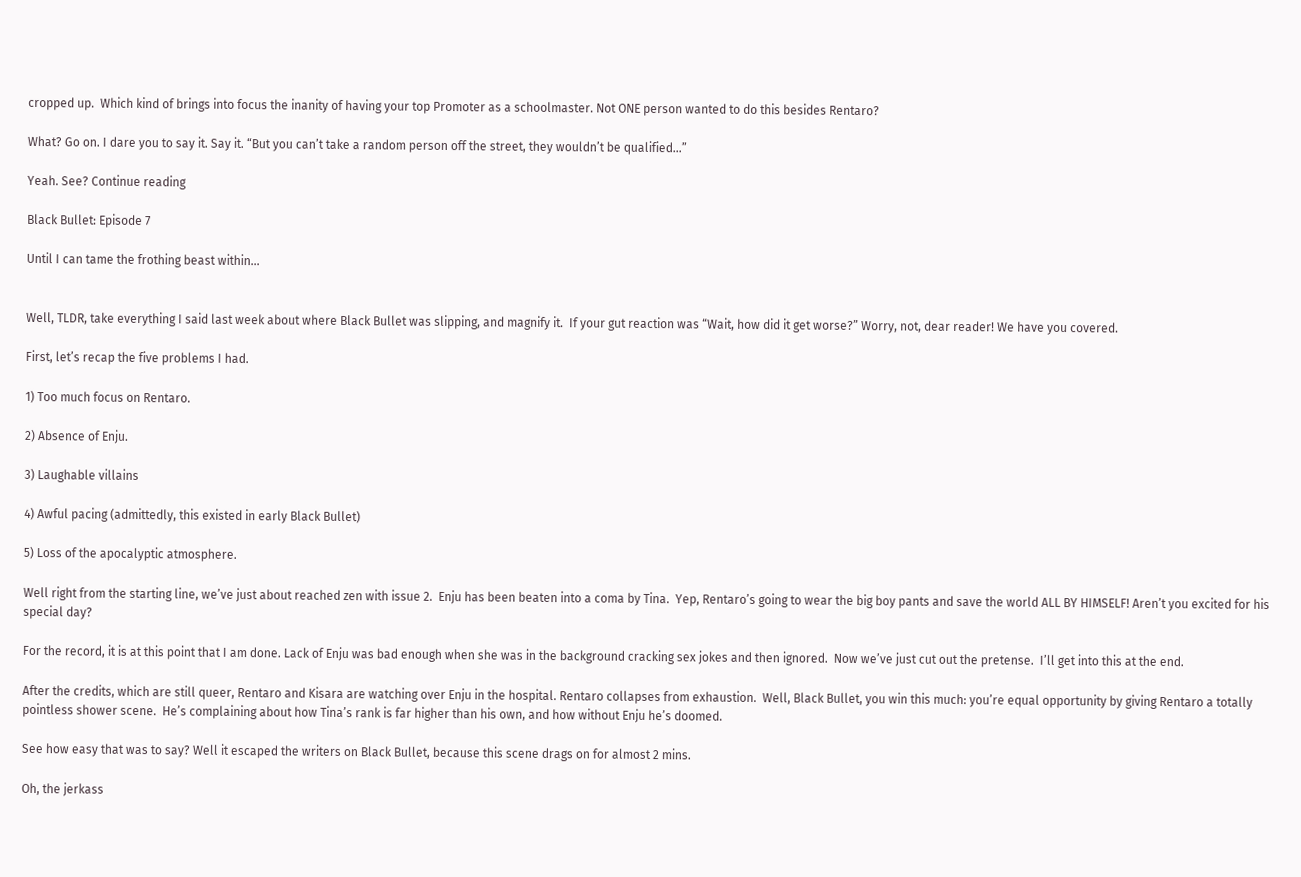cropped up.  Which kind of brings into focus the inanity of having your top Promoter as a schoolmaster. Not ONE person wanted to do this besides Rentaro?

What? Go on. I dare you to say it. Say it. “But you can’t take a random person off the street, they wouldn’t be qualified…”

Yeah. See? Continue reading

Black Bullet: Episode 7

Until I can tame the frothing beast within…


Well, TLDR, take everything I said last week about where Black Bullet was slipping, and magnify it.  If your gut reaction was “Wait, how did it get worse?” Worry, not, dear reader! We have you covered.

First, let’s recap the five problems I had.

1) Too much focus on Rentaro.

2) Absence of Enju.

3) Laughable villains

4) Awful pacing (admittedly, this existed in early Black Bullet)

5) Loss of the apocalyptic atmosphere.

Well right from the starting line, we’ve just about reached zen with issue 2.  Enju has been beaten into a coma by Tina.  Yep, Rentaro’s going to wear the big boy pants and save the world ALL BY HIMSELF! Aren’t you excited for his special day?

For the record, it is at this point that I am done. Lack of Enju was bad enough when she was in the background cracking sex jokes and then ignored.  Now we’ve just cut out the pretense.  I’ll get into this at the end.

After the credits, which are still queer, Rentaro and Kisara are watching over Enju in the hospital. Rentaro collapses from exhaustion.  Well, Black Bullet, you win this much: you’re equal opportunity by giving Rentaro a totally pointless shower scene.  He’s complaining about how Tina’s rank is far higher than his own, and how without Enju he’s doomed.

See how easy that was to say? Well it escaped the writers on Black Bullet, because this scene drags on for almost 2 mins.

Oh, the jerkass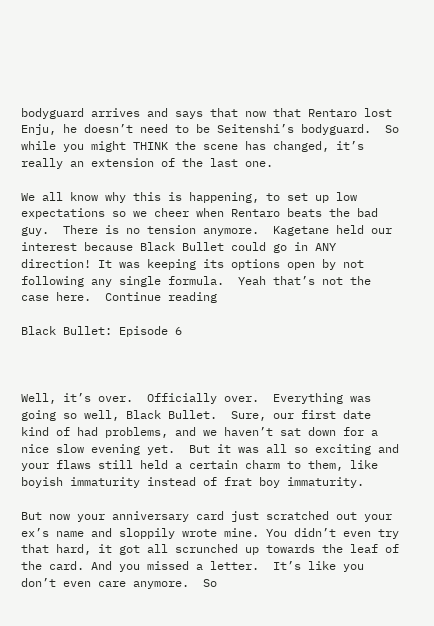bodyguard arrives and says that now that Rentaro lost Enju, he doesn’t need to be Seitenshi’s bodyguard.  So while you might THINK the scene has changed, it’s really an extension of the last one.

We all know why this is happening, to set up low expectations so we cheer when Rentaro beats the bad guy.  There is no tension anymore.  Kagetane held our interest because Black Bullet could go in ANY direction! It was keeping its options open by not following any single formula.  Yeah that’s not the case here.  Continue reading

Black Bullet: Episode 6



Well, it’s over.  Officially over.  Everything was going so well, Black Bullet.  Sure, our first date kind of had problems, and we haven’t sat down for a nice slow evening yet.  But it was all so exciting and your flaws still held a certain charm to them, like boyish immaturity instead of frat boy immaturity.

But now your anniversary card just scratched out your ex’s name and sloppily wrote mine. You didn’t even try that hard, it got all scrunched up towards the leaf of the card. And you missed a letter.  It’s like you don’t even care anymore.  So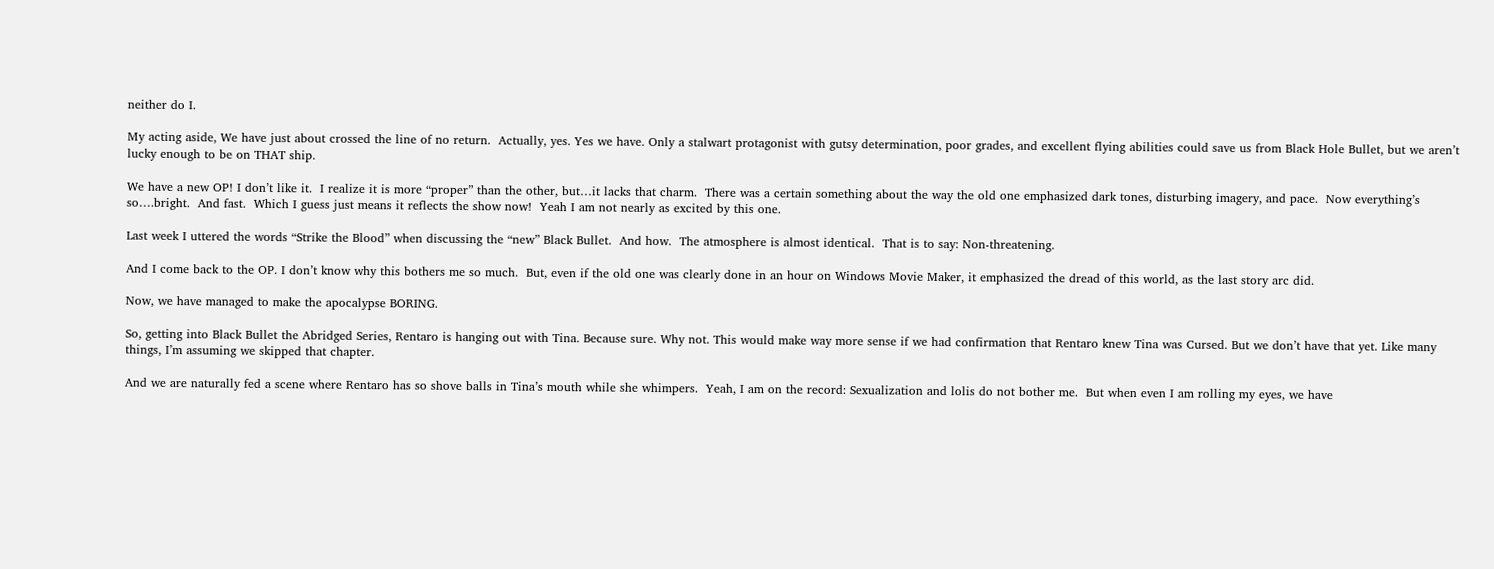neither do I.

My acting aside, We have just about crossed the line of no return.  Actually, yes. Yes we have. Only a stalwart protagonist with gutsy determination, poor grades, and excellent flying abilities could save us from Black Hole Bullet, but we aren’t lucky enough to be on THAT ship.

We have a new OP! I don’t like it.  I realize it is more “proper” than the other, but…it lacks that charm.  There was a certain something about the way the old one emphasized dark tones, disturbing imagery, and pace.  Now everything’s so….bright.  And fast.  Which I guess just means it reflects the show now!  Yeah I am not nearly as excited by this one.

Last week I uttered the words “Strike the Blood” when discussing the “new” Black Bullet.  And how.  The atmosphere is almost identical.  That is to say: Non-threatening.

And I come back to the OP. I don’t know why this bothers me so much.  But, even if the old one was clearly done in an hour on Windows Movie Maker, it emphasized the dread of this world, as the last story arc did.

Now, we have managed to make the apocalypse BORING.

So, getting into Black Bullet the Abridged Series, Rentaro is hanging out with Tina. Because sure. Why not. This would make way more sense if we had confirmation that Rentaro knew Tina was Cursed. But we don’t have that yet. Like many things, I’m assuming we skipped that chapter.

And we are naturally fed a scene where Rentaro has so shove balls in Tina’s mouth while she whimpers.  Yeah, I am on the record: Sexualization and lolis do not bother me.  But when even I am rolling my eyes, we have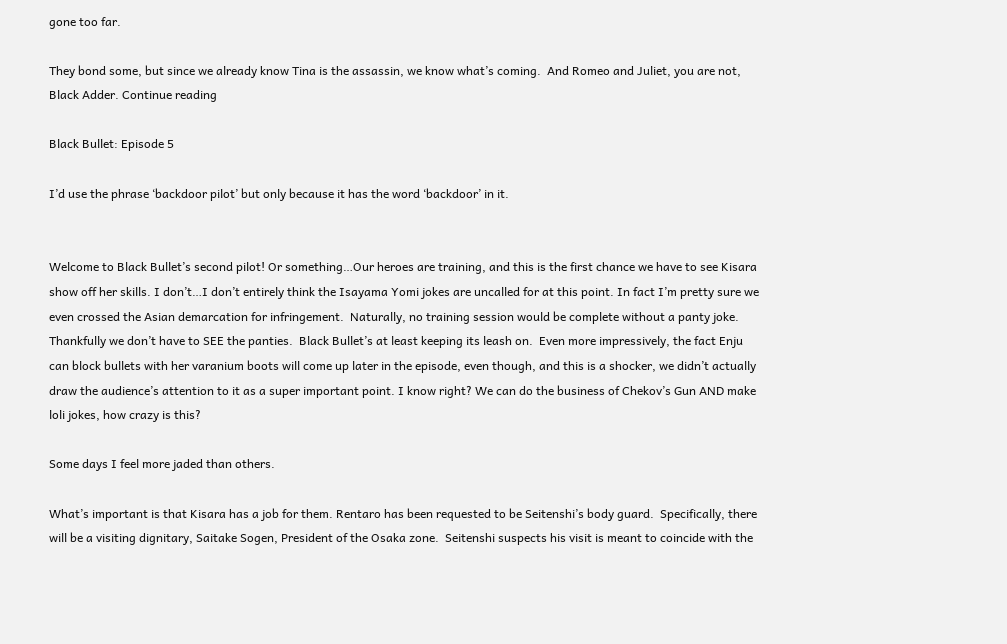gone too far.

They bond some, but since we already know Tina is the assassin, we know what’s coming.  And Romeo and Juliet, you are not, Black Adder. Continue reading

Black Bullet: Episode 5

I’d use the phrase ‘backdoor pilot’ but only because it has the word ‘backdoor’ in it.


Welcome to Black Bullet’s second pilot! Or something…Our heroes are training, and this is the first chance we have to see Kisara show off her skills. I don’t…I don’t entirely think the Isayama Yomi jokes are uncalled for at this point. In fact I’m pretty sure we even crossed the Asian demarcation for infringement.  Naturally, no training session would be complete without a panty joke.  Thankfully we don’t have to SEE the panties.  Black Bullet’s at least keeping its leash on.  Even more impressively, the fact Enju can block bullets with her varanium boots will come up later in the episode, even though, and this is a shocker, we didn’t actually draw the audience’s attention to it as a super important point. I know right? We can do the business of Chekov’s Gun AND make loli jokes, how crazy is this?

Some days I feel more jaded than others.

What’s important is that Kisara has a job for them. Rentaro has been requested to be Seitenshi’s body guard.  Specifically, there will be a visiting dignitary, Saitake Sogen, President of the Osaka zone.  Seitenshi suspects his visit is meant to coincide with the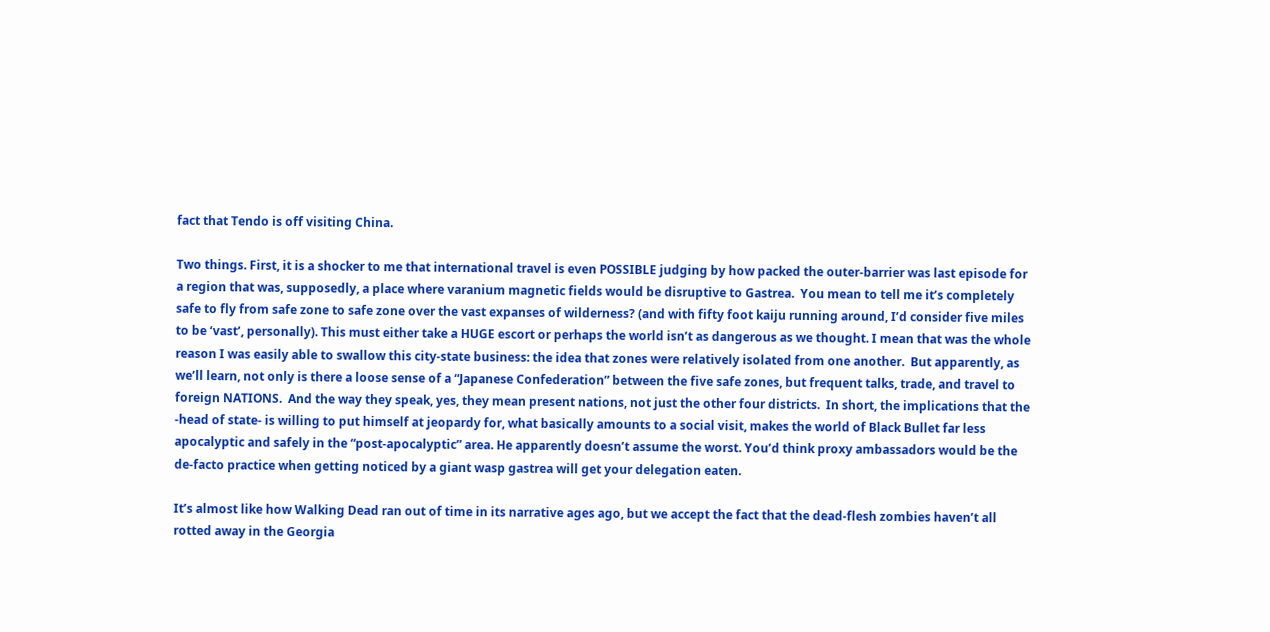fact that Tendo is off visiting China.

Two things. First, it is a shocker to me that international travel is even POSSIBLE judging by how packed the outer-barrier was last episode for a region that was, supposedly, a place where varanium magnetic fields would be disruptive to Gastrea.  You mean to tell me it’s completely safe to fly from safe zone to safe zone over the vast expanses of wilderness? (and with fifty foot kaiju running around, I’d consider five miles to be ‘vast’, personally). This must either take a HUGE escort or perhaps the world isn’t as dangerous as we thought. I mean that was the whole reason I was easily able to swallow this city-state business: the idea that zones were relatively isolated from one another.  But apparently, as we’ll learn, not only is there a loose sense of a “Japanese Confederation” between the five safe zones, but frequent talks, trade, and travel to foreign NATIONS.  And the way they speak, yes, they mean present nations, not just the other four districts.  In short, the implications that the -head of state- is willing to put himself at jeopardy for, what basically amounts to a social visit, makes the world of Black Bullet far less apocalyptic and safely in the “post-apocalyptic” area. He apparently doesn’t assume the worst. You’d think proxy ambassadors would be the de-facto practice when getting noticed by a giant wasp gastrea will get your delegation eaten.

It’s almost like how Walking Dead ran out of time in its narrative ages ago, but we accept the fact that the dead-flesh zombies haven’t all rotted away in the Georgia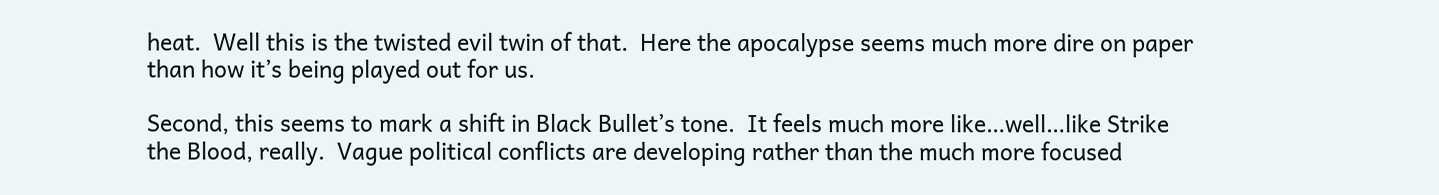heat.  Well this is the twisted evil twin of that.  Here the apocalypse seems much more dire on paper than how it’s being played out for us.

Second, this seems to mark a shift in Black Bullet’s tone.  It feels much more like…well…like Strike the Blood, really.  Vague political conflicts are developing rather than the much more focused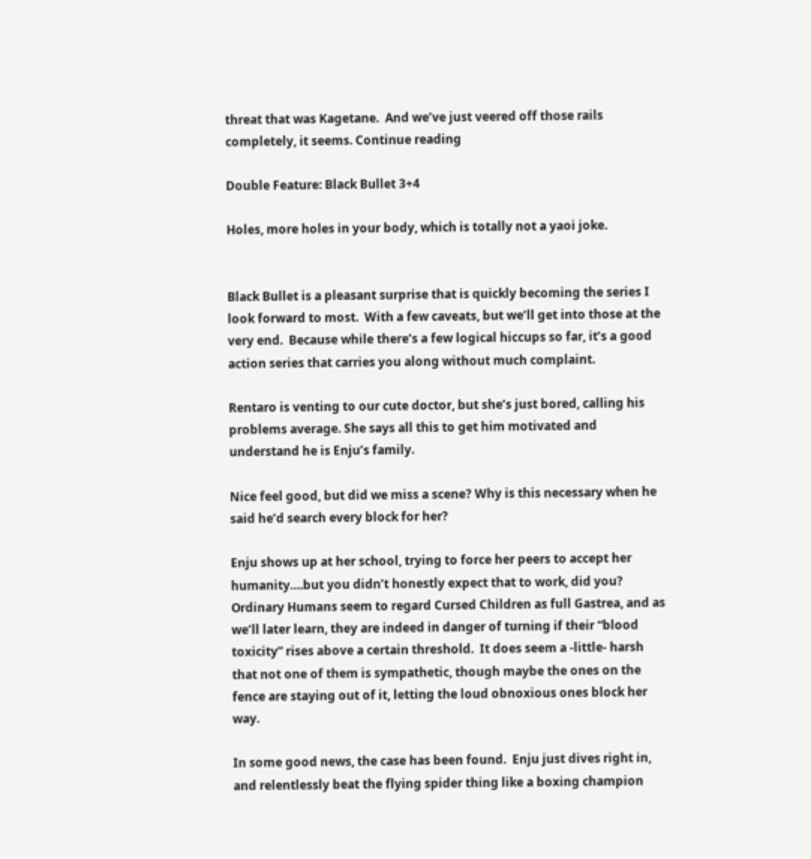threat that was Kagetane.  And we’ve just veered off those rails completely, it seems. Continue reading

Double Feature: Black Bullet 3+4

Holes, more holes in your body, which is totally not a yaoi joke.


Black Bullet is a pleasant surprise that is quickly becoming the series I look forward to most.  With a few caveats, but we’ll get into those at the very end.  Because while there’s a few logical hiccups so far, it’s a good action series that carries you along without much complaint.

Rentaro is venting to our cute doctor, but she’s just bored, calling his problems average. She says all this to get him motivated and understand he is Enju’s family.

Nice feel good, but did we miss a scene? Why is this necessary when he said he’d search every block for her?

Enju shows up at her school, trying to force her peers to accept her humanity….but you didn’t honestly expect that to work, did you?  Ordinary Humans seem to regard Cursed Children as full Gastrea, and as we’ll later learn, they are indeed in danger of turning if their “blood toxicity” rises above a certain threshold.  It does seem a -little- harsh that not one of them is sympathetic, though maybe the ones on the fence are staying out of it, letting the loud obnoxious ones block her way.

In some good news, the case has been found.  Enju just dives right in, and relentlessly beat the flying spider thing like a boxing champion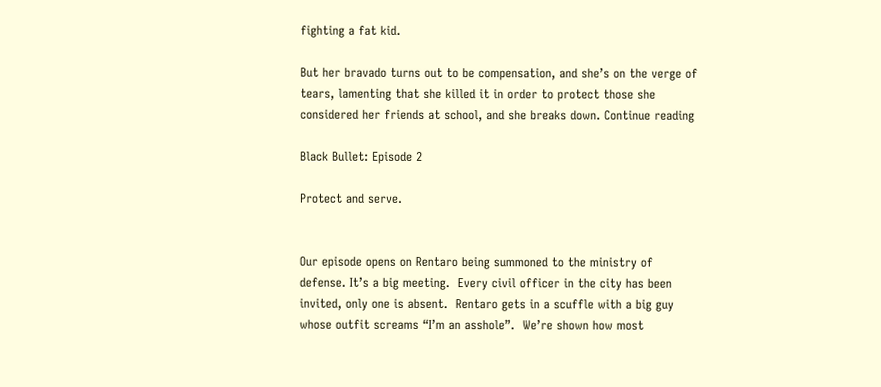fighting a fat kid.

But her bravado turns out to be compensation, and she’s on the verge of tears, lamenting that she killed it in order to protect those she considered her friends at school, and she breaks down. Continue reading

Black Bullet: Episode 2

Protect and serve.


Our episode opens on Rentaro being summoned to the ministry of defense. It’s a big meeting.  Every civil officer in the city has been invited, only one is absent.  Rentaro gets in a scuffle with a big guy whose outfit screams “I’m an asshole”.  We’re shown how most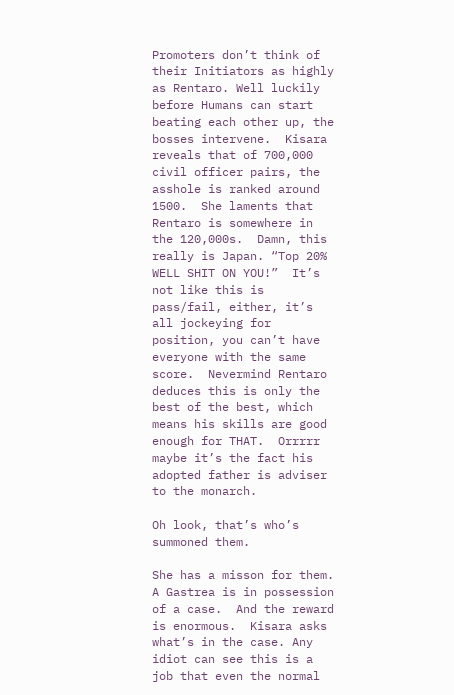Promoters don’t think of their Initiators as highly as Rentaro. Well luckily before Humans can start beating each other up, the bosses intervene.  Kisara reveals that of 700,000 civil officer pairs, the asshole is ranked around 1500.  She laments that Rentaro is somewhere in the 120,000s.  Damn, this really is Japan. “Top 20% WELL SHIT ON YOU!”  It’s not like this is pass/fail, either, it’s all jockeying for position, you can’t have everyone with the same score.  Nevermind Rentaro deduces this is only the best of the best, which means his skills are good enough for THAT.  Orrrrr maybe it’s the fact his adopted father is adviser to the monarch.

Oh look, that’s who’s summoned them.

She has a misson for them. A Gastrea is in possession of a case.  And the reward is enormous.  Kisara asks what’s in the case. Any idiot can see this is a job that even the normal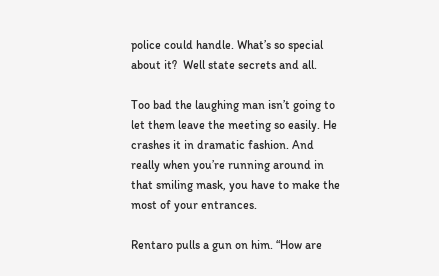police could handle. What’s so special about it?  Well state secrets and all.

Too bad the laughing man isn’t going to let them leave the meeting so easily. He crashes it in dramatic fashion. And really when you’re running around in that smiling mask, you have to make the most of your entrances.

Rentaro pulls a gun on him. “How are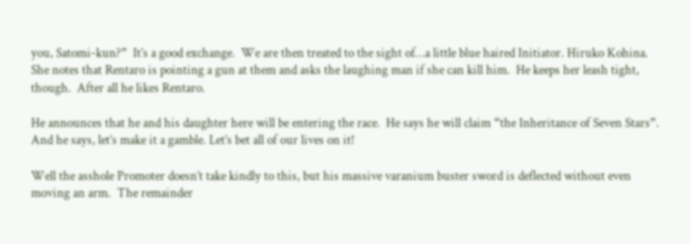you, Satomi-kun?”  It’s a good exchange.  We are then treated to the sight of…a little blue haired Initiator. Hiruko Kohina.  She notes that Rentaro is pointing a gun at them and asks the laughing man if she can kill him.  He keeps her leash tight, though.  After all he likes Rentaro.

He announces that he and his daughter here will be entering the race.  He says he will claim “the Inheritance of Seven Stars”.  And he says, let’s make it a gamble. Let’s bet all of our lives on it!

Well the asshole Promoter doesn’t take kindly to this, but his massive varanium buster sword is deflected without even moving an arm.  The remainder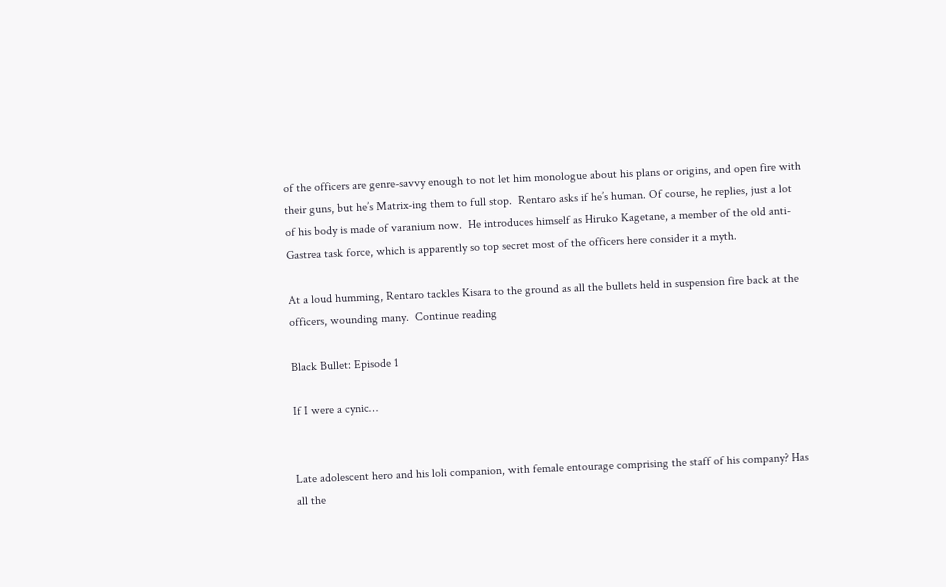of the officers are genre-savvy enough to not let him monologue about his plans or origins, and open fire with their guns, but he’s Matrix-ing them to full stop.  Rentaro asks if he’s human. Of course, he replies, just a lot of his body is made of varanium now.  He introduces himself as Hiruko Kagetane, a member of the old anti-Gastrea task force, which is apparently so top secret most of the officers here consider it a myth.

At a loud humming, Rentaro tackles Kisara to the ground as all the bullets held in suspension fire back at the officers, wounding many.  Continue reading

Black Bullet: Episode 1

If I were a cynic…


Late adolescent hero and his loli companion, with female entourage comprising the staff of his company? Has all the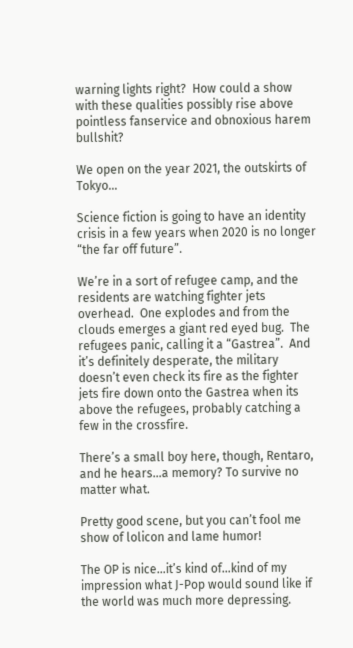warning lights right?  How could a show with these qualities possibly rise above pointless fanservice and obnoxious harem bullshit?

We open on the year 2021, the outskirts of Tokyo…

Science fiction is going to have an identity crisis in a few years when 2020 is no longer “the far off future”.

We’re in a sort of refugee camp, and the residents are watching fighter jets overhead.  One explodes and from the clouds emerges a giant red eyed bug.  The refugees panic, calling it a “Gastrea”.  And it’s definitely desperate, the military doesn’t even check its fire as the fighter jets fire down onto the Gastrea when its above the refugees, probably catching a few in the crossfire.

There’s a small boy here, though, Rentaro, and he hears…a memory? To survive no matter what.

Pretty good scene, but you can’t fool me show of lolicon and lame humor!

The OP is nice…it’s kind of…kind of my impression what J-Pop would sound like if the world was much more depressing.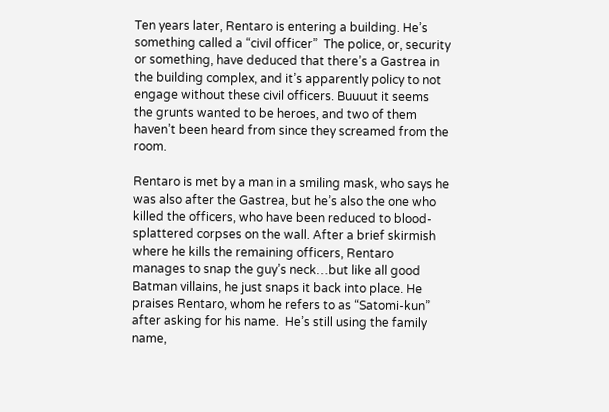Ten years later, Rentaro is entering a building. He’s something called a “civil officer”  The police, or, security or something, have deduced that there’s a Gastrea in the building complex, and it’s apparently policy to not engage without these civil officers. Buuuut it seems the grunts wanted to be heroes, and two of them haven’t been heard from since they screamed from the room.

Rentaro is met by a man in a smiling mask, who says he was also after the Gastrea, but he’s also the one who killed the officers, who have been reduced to blood-splattered corpses on the wall. After a brief skirmish where he kills the remaining officers, Rentaro manages to snap the guy’s neck…but like all good Batman villains, he just snaps it back into place. He praises Rentaro, whom he refers to as “Satomi-kun” after asking for his name.  He’s still using the family name,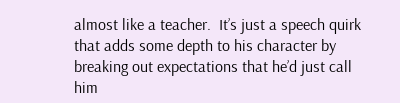almost like a teacher.  It’s just a speech quirk that adds some depth to his character by breaking out expectations that he’d just call him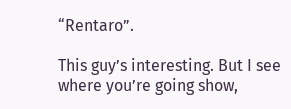“Rentaro”.

This guy’s interesting. But I see where you’re going show,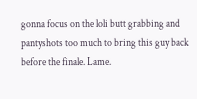gonna focus on the loli butt grabbing and pantyshots too much to bring this guy back before the finale. Lame.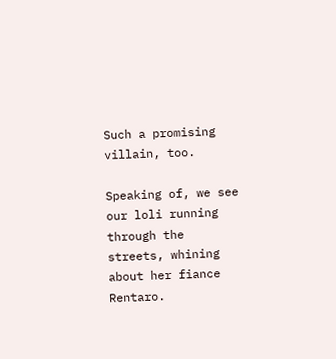Such a promising villain, too.

Speaking of, we see our loli running through the streets, whining about her fiance Rentaro.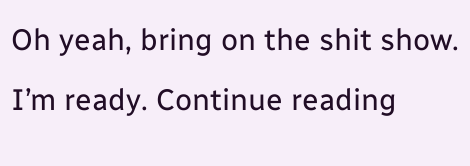Oh yeah, bring on the shit show. I’m ready. Continue reading